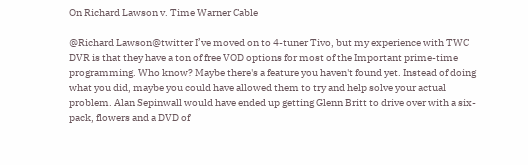On Richard Lawson v. Time Warner Cable

@Richard Lawson@twitter I’ve moved on to 4-tuner Tivo, but my experience with TWC DVR is that they have a ton of free VOD options for most of the Important prime-time programming. Who know? Maybe there's a feature you haven't found yet. Instead of doing what you did, maybe you could have allowed them to try and help solve your actual problem. Alan Sepinwall would have ended up getting Glenn Britt to drive over with a six-pack, flowers and a DVD of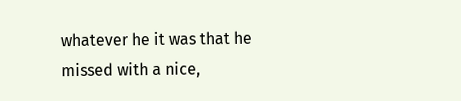whatever he it was that he missed with a nice,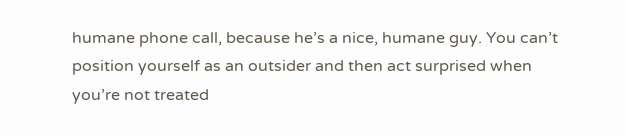humane phone call, because he’s a nice, humane guy. You can’t position yourself as an outsider and then act surprised when you’re not treated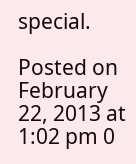special.

Posted on February 22, 2013 at 1:02 pm 0